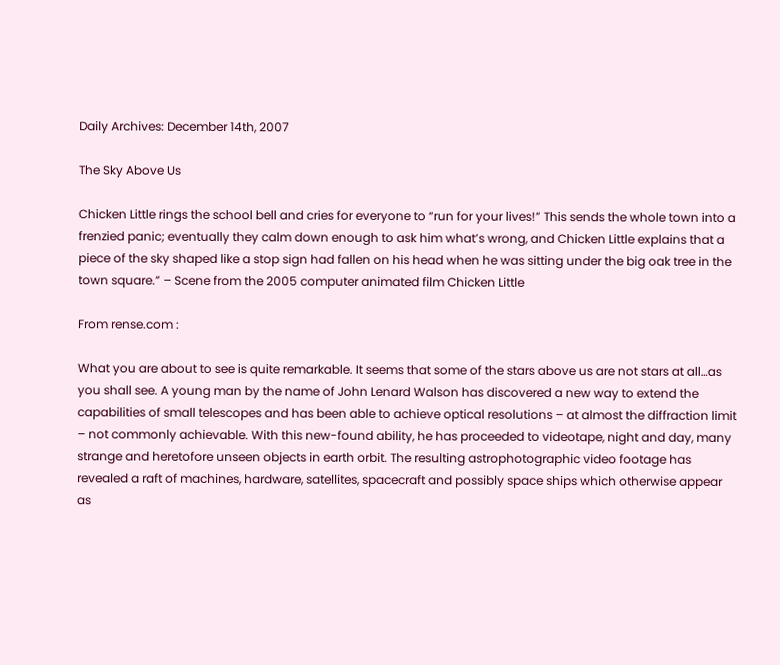Daily Archives: December 14th, 2007

The Sky Above Us

Chicken Little rings the school bell and cries for everyone to “run for your lives!” This sends the whole town into a frenzied panic; eventually they calm down enough to ask him what’s wrong, and Chicken Little explains that a piece of the sky shaped like a stop sign had fallen on his head when he was sitting under the big oak tree in the town square.” – Scene from the 2005 computer animated film Chicken Little

From rense.com :

What you are about to see is quite remarkable. It seems that some of the stars above us are not stars at all…as you shall see. A young man by the name of John Lenard Walson has discovered a new way to extend the capabilities of small telescopes and has been able to achieve optical resolutions – at almost the diffraction limit – not commonly achievable. With this new-found ability, he has proceeded to videotape, night and day, many strange and heretofore unseen objects in earth orbit. The resulting astrophotographic video footage has revealed a raft of machines, hardware, satellites, spacecraft and possibly space ships which otherwise appear as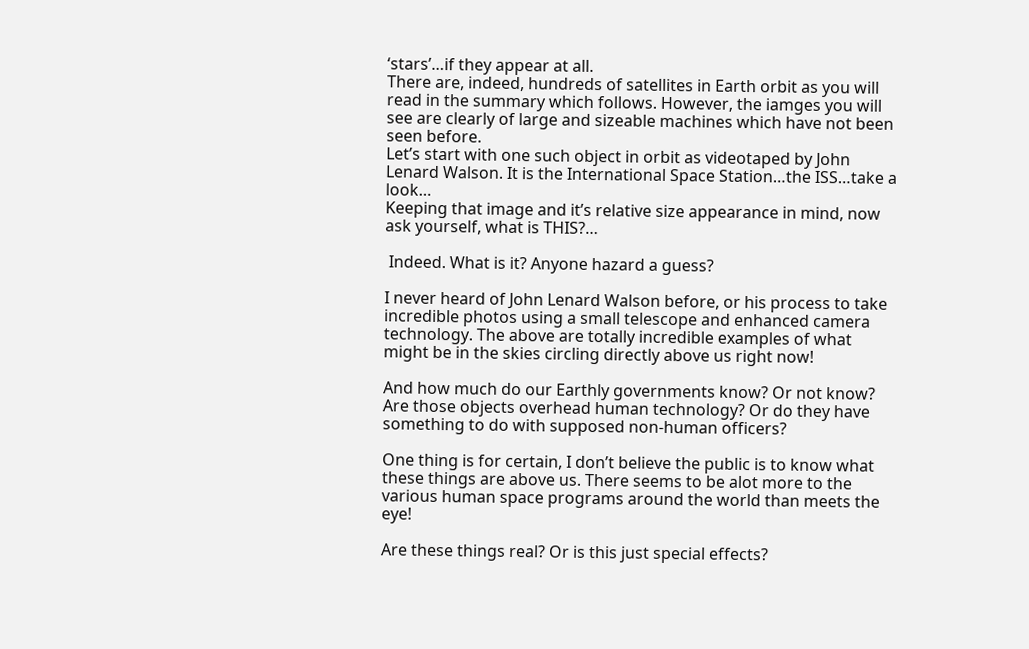‘stars’…if they appear at all.
There are, indeed, hundreds of satellites in Earth orbit as you will read in the summary which follows. However, the iamges you will see are clearly of large and sizeable machines which have not been seen before.
Let’s start with one such object in orbit as videotaped by John Lenard Walson. It is the International Space Station…the ISS…take a look…
Keeping that image and it’s relative size appearance in mind, now ask yourself, what is THIS?…

 Indeed. What is it? Anyone hazard a guess?

I never heard of John Lenard Walson before, or his process to take incredible photos using a small telescope and enhanced camera technology. The above are totally incredible examples of what might be in the skies circling directly above us right now!

And how much do our Earthly governments know? Or not know? Are those objects overhead human technology? Or do they have something to do with supposed non-human officers?

One thing is for certain, I don’t believe the public is to know what these things are above us. There seems to be alot more to the various human space programs around the world than meets the eye!

Are these things real? Or is this just special effects?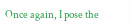Once again, I pose the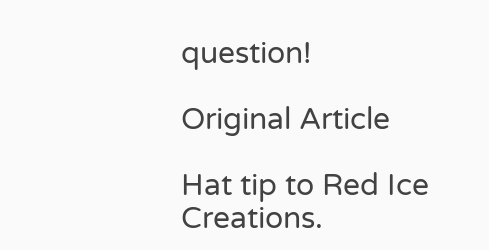question!

Original Article

Hat tip to Red Ice Creations.